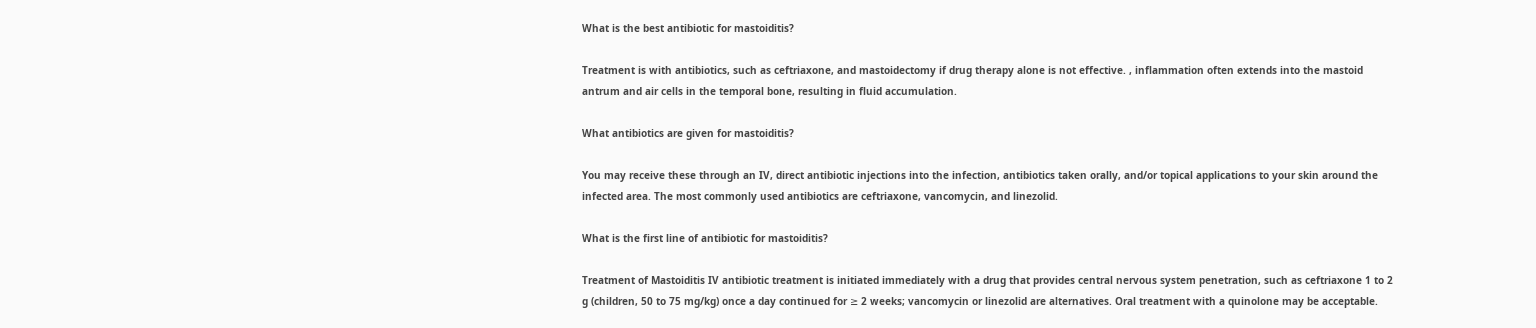What is the best antibiotic for mastoiditis?

Treatment is with antibiotics, such as ceftriaxone, and mastoidectomy if drug therapy alone is not effective. , inflammation often extends into the mastoid antrum and air cells in the temporal bone, resulting in fluid accumulation.

What antibiotics are given for mastoiditis?

You may receive these through an IV, direct antibiotic injections into the infection, antibiotics taken orally, and/or topical applications to your skin around the infected area. The most commonly used antibiotics are ceftriaxone, vancomycin, and linezolid.

What is the first line of antibiotic for mastoiditis?

Treatment of Mastoiditis IV antibiotic treatment is initiated immediately with a drug that provides central nervous system penetration, such as ceftriaxone 1 to 2 g (children, 50 to 75 mg/kg) once a day continued for ≥ 2 weeks; vancomycin or linezolid are alternatives. Oral treatment with a quinolone may be acceptable.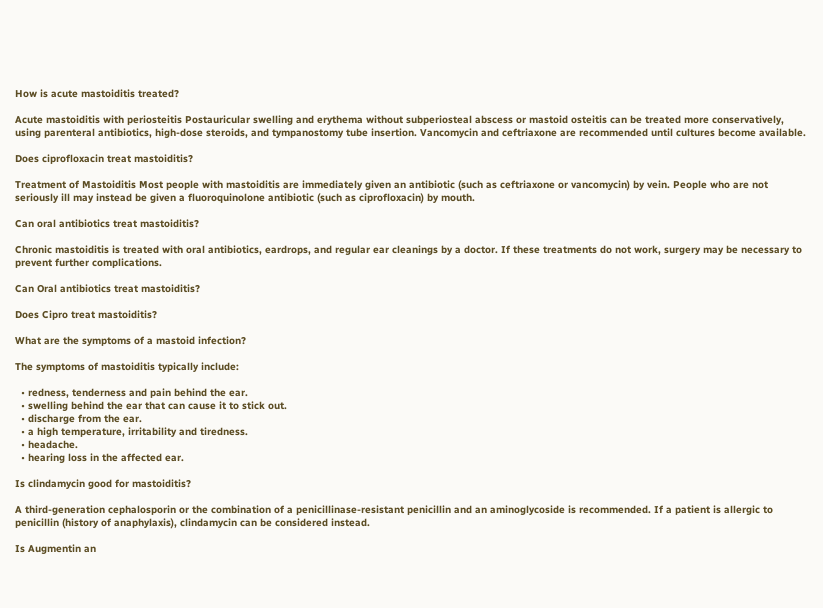How is acute mastoiditis treated?

Acute mastoiditis with periosteitis Postauricular swelling and erythema without subperiosteal abscess or mastoid osteitis can be treated more conservatively, using parenteral antibiotics, high-dose steroids, and tympanostomy tube insertion. Vancomycin and ceftriaxone are recommended until cultures become available.

Does ciprofloxacin treat mastoiditis?

Treatment of Mastoiditis Most people with mastoiditis are immediately given an antibiotic (such as ceftriaxone or vancomycin) by vein. People who are not seriously ill may instead be given a fluoroquinolone antibiotic (such as ciprofloxacin) by mouth.

Can oral antibiotics treat mastoiditis?

Chronic mastoiditis is treated with oral antibiotics, eardrops, and regular ear cleanings by a doctor. If these treatments do not work, surgery may be necessary to prevent further complications.

Can Oral antibiotics treat mastoiditis?

Does Cipro treat mastoiditis?

What are the symptoms of a mastoid infection?

The symptoms of mastoiditis typically include:

  • redness, tenderness and pain behind the ear.
  • swelling behind the ear that can cause it to stick out.
  • discharge from the ear.
  • a high temperature, irritability and tiredness.
  • headache.
  • hearing loss in the affected ear.

Is clindamycin good for mastoiditis?

A third-generation cephalosporin or the combination of a penicillinase-resistant penicillin and an aminoglycoside is recommended. If a patient is allergic to penicillin (history of anaphylaxis), clindamycin can be considered instead.

Is Augmentin an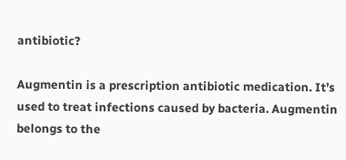antibiotic?

Augmentin is a prescription antibiotic medication. It’s used to treat infections caused by bacteria. Augmentin belongs to the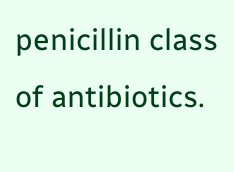penicillin class of antibiotics.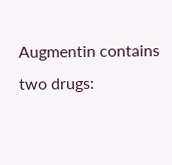Augmentin contains two drugs: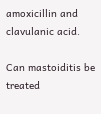amoxicillin and clavulanic acid.

Can mastoiditis be treated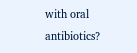with oral antibiotics?